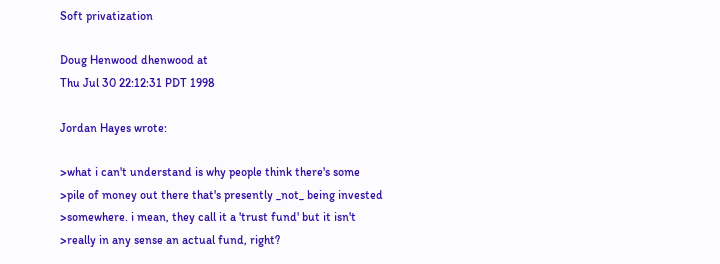Soft privatization

Doug Henwood dhenwood at
Thu Jul 30 22:12:31 PDT 1998

Jordan Hayes wrote:

>what i can't understand is why people think there's some
>pile of money out there that's presently _not_ being invested
>somewhere. i mean, they call it a 'trust fund' but it isn't
>really in any sense an actual fund, right?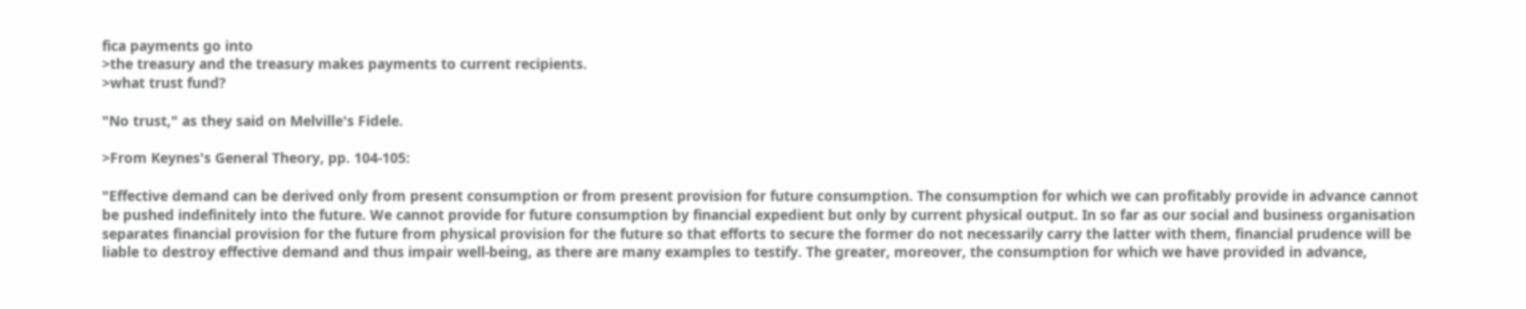fica payments go into
>the treasury and the treasury makes payments to current recipients.
>what trust fund?

"No trust," as they said on Melville's Fidele.

>From Keynes's General Theory, pp. 104-105:

"Effective demand can be derived only from present consumption or from present provision for future consumption. The consumption for which we can profitably provide in advance cannot be pushed indefinitely into the future. We cannot provide for future consumption by financial expedient but only by current physical output. In so far as our social and business organisation separates financial provision for the future from physical provision for the future so that efforts to secure the former do not necessarily carry the latter with them, financial prudence will be liable to destroy effective demand and thus impair well-being, as there are many examples to testify. The greater, moreover, the consumption for which we have provided in advance,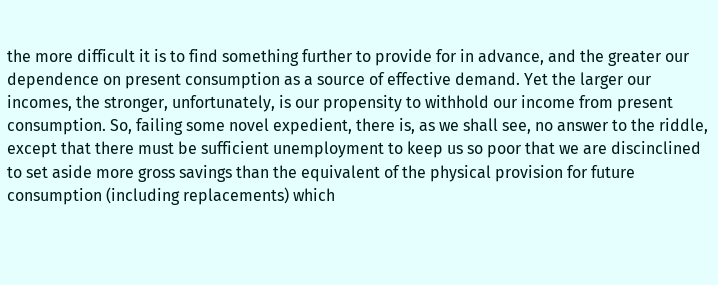the more difficult it is to find something further to provide for in advance, and the greater our dependence on present consumption as a source of effective demand. Yet the larger our incomes, the stronger, unfortunately, is our propensity to withhold our income from present consumption. So, failing some novel expedient, there is, as we shall see, no answer to the riddle, except that there must be sufficient unemployment to keep us so poor that we are discinclined to set aside more gross savings than the equivalent of the physical provision for future consumption (including replacements) which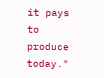it pays to produce today."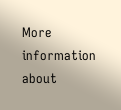More information about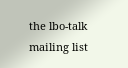the lbo-talk mailing list